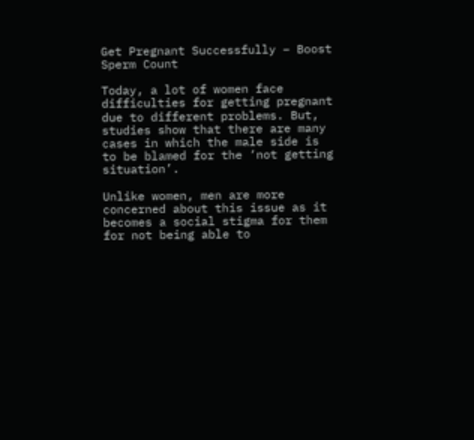Get Pregnant Successfully – Boost Sperm Count

Today, a lot of women face difficulties for getting pregnant due to different problems. But, studies show that there are many cases in which the male side is to be blamed for the ‘not getting situation’.

Unlike women, men are more concerned about this issue as it becomes a social stigma for them for not being able to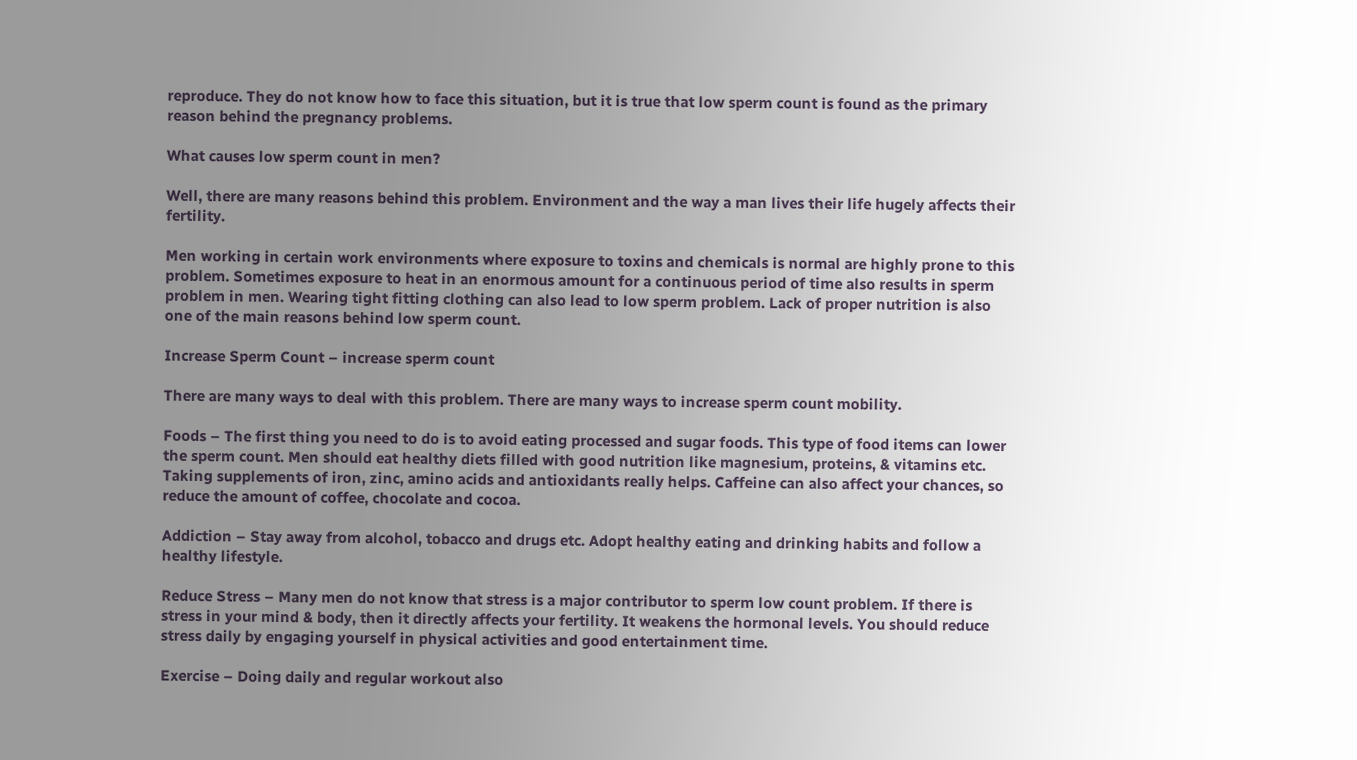reproduce. They do not know how to face this situation, but it is true that low sperm count is found as the primary reason behind the pregnancy problems.

What causes low sperm count in men?

Well, there are many reasons behind this problem. Environment and the way a man lives their life hugely affects their fertility.

Men working in certain work environments where exposure to toxins and chemicals is normal are highly prone to this problem. Sometimes exposure to heat in an enormous amount for a continuous period of time also results in sperm problem in men. Wearing tight fitting clothing can also lead to low sperm problem. Lack of proper nutrition is also one of the main reasons behind low sperm count.

Increase Sperm Count – increase sperm count

There are many ways to deal with this problem. There are many ways to increase sperm count mobility.

Foods – The first thing you need to do is to avoid eating processed and sugar foods. This type of food items can lower the sperm count. Men should eat healthy diets filled with good nutrition like magnesium, proteins, & vitamins etc. Taking supplements of iron, zinc, amino acids and antioxidants really helps. Caffeine can also affect your chances, so reduce the amount of coffee, chocolate and cocoa.

Addiction – Stay away from alcohol, tobacco and drugs etc. Adopt healthy eating and drinking habits and follow a healthy lifestyle.

Reduce Stress – Many men do not know that stress is a major contributor to sperm low count problem. If there is stress in your mind & body, then it directly affects your fertility. It weakens the hormonal levels. You should reduce stress daily by engaging yourself in physical activities and good entertainment time.

Exercise – Doing daily and regular workout also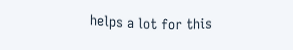helps a lot for this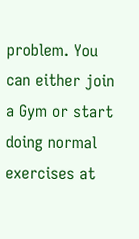problem. You can either join a Gym or start doing normal exercises at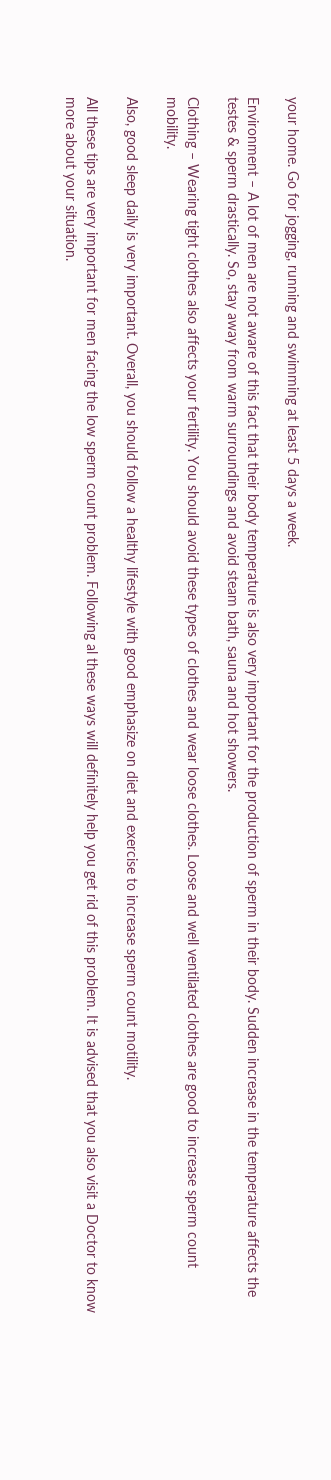your home. Go for jogging, running and swimming at least 5 days a week.

Environment – A lot of men are not aware of this fact that their body temperature is also very important for the production of sperm in their body. Sudden increase in the temperature affects the testes & sperm drastically. So, stay away from warm surroundings and avoid steam bath, sauna and hot showers.

Clothing – Wearing tight clothes also affects your fertility. You should avoid these types of clothes and wear loose clothes. Loose and well ventilated clothes are good to increase sperm count mobility.

Also, good sleep daily is very important. Overall, you should follow a healthy lifestyle with good emphasize on diet and exercise to increase sperm count motility.

All these tips are very important for men facing the low sperm count problem. Following al these ways will definitely help you get rid of this problem. It is advised that you also visit a Doctor to know more about your situation.